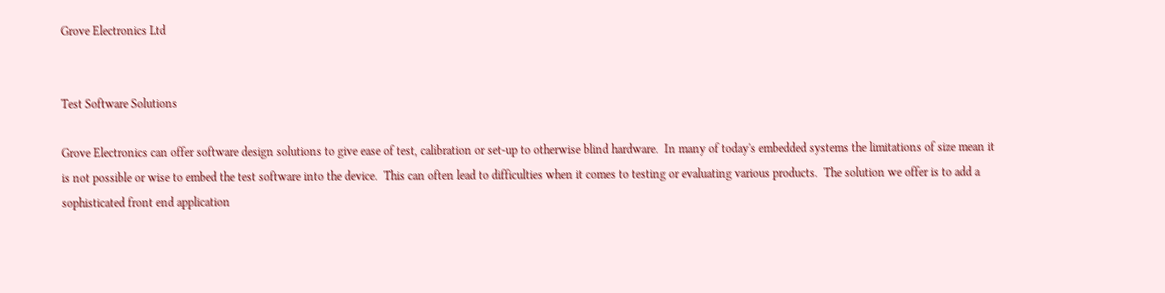Grove Electronics Ltd


Test Software Solutions

Grove Electronics can offer software design solutions to give ease of test, calibration or set-up to otherwise blind hardware.  In many of today's embedded systems the limitations of size mean it is not possible or wise to embed the test software into the device.  This can often lead to difficulties when it comes to testing or evaluating various products.  The solution we offer is to add a sophisticated front end application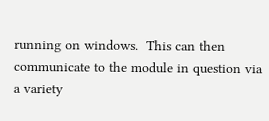running on windows.  This can then communicate to the module in question via a variety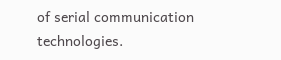of serial communication technologies.